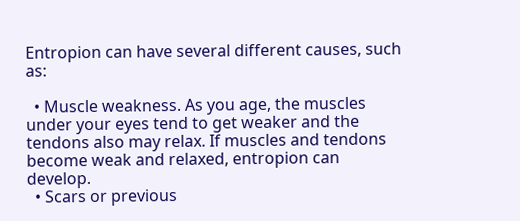Entropion can have several different causes, such as:

  • Muscle weakness. As you age, the muscles under your eyes tend to get weaker and the tendons also may relax. If muscles and tendons become weak and relaxed, entropion can develop.
  • Scars or previous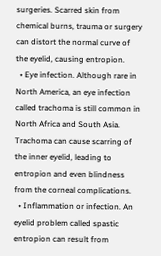surgeries. Scarred skin from chemical burns, trauma or surgery can distort the normal curve of the eyelid, causing entropion.
  • Eye infection. Although rare in North America, an eye infection called trachoma is still common in North Africa and South Asia. Trachoma can cause scarring of the inner eyelid, leading to entropion and even blindness from the corneal complications.
  • Inflammation or infection. An eyelid problem called spastic entropion can result from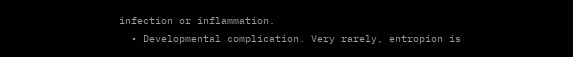infection or inflammation.
  • Developmental complication. Very rarely, entropion is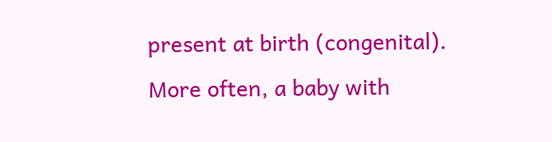present at birth (congenital). More often, a baby with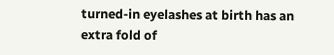turned-in eyelashes at birth has an extra fold of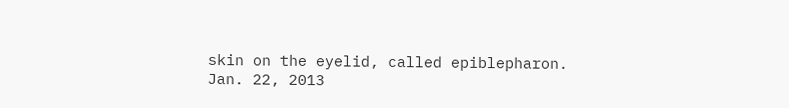skin on the eyelid, called epiblepharon.
Jan. 22, 2013